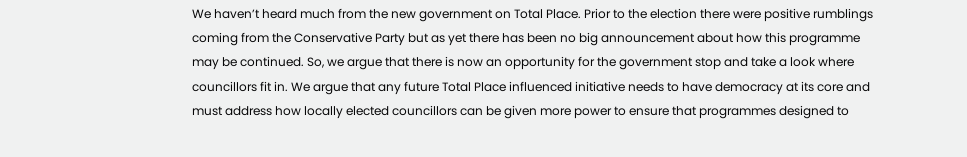We haven’t heard much from the new government on Total Place. Prior to the election there were positive rumblings coming from the Conservative Party but as yet there has been no big announcement about how this programme may be continued. So, we argue that there is now an opportunity for the government stop and take a look where councillors fit in. We argue that any future Total Place influenced initiative needs to have democracy at its core and must address how locally elected councillors can be given more power to ensure that programmes designed to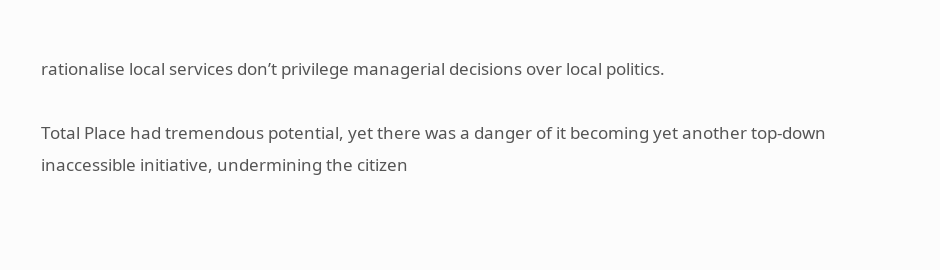rationalise local services don’t privilege managerial decisions over local politics.

Total Place had tremendous potential, yet there was a danger of it becoming yet another top-down inaccessible initiative, undermining the citizen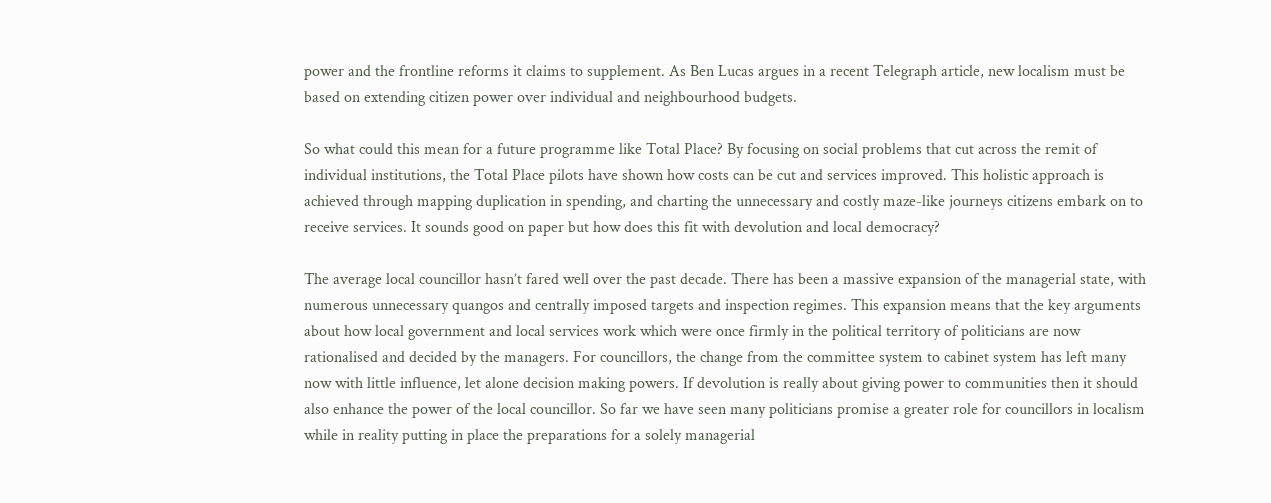power and the frontline reforms it claims to supplement. As Ben Lucas argues in a recent Telegraph article, new localism must be based on extending citizen power over individual and neighbourhood budgets.

So what could this mean for a future programme like Total Place? By focusing on social problems that cut across the remit of individual institutions, the Total Place pilots have shown how costs can be cut and services improved. This holistic approach is achieved through mapping duplication in spending, and charting the unnecessary and costly maze-like journeys citizens embark on to receive services. It sounds good on paper but how does this fit with devolution and local democracy?

The average local councillor hasn’t fared well over the past decade. There has been a massive expansion of the managerial state, with numerous unnecessary quangos and centrally imposed targets and inspection regimes. This expansion means that the key arguments about how local government and local services work which were once firmly in the political territory of politicians are now rationalised and decided by the managers. For councillors, the change from the committee system to cabinet system has left many now with little influence, let alone decision making powers. If devolution is really about giving power to communities then it should also enhance the power of the local councillor. So far we have seen many politicians promise a greater role for councillors in localism while in reality putting in place the preparations for a solely managerial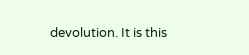devolution. It is this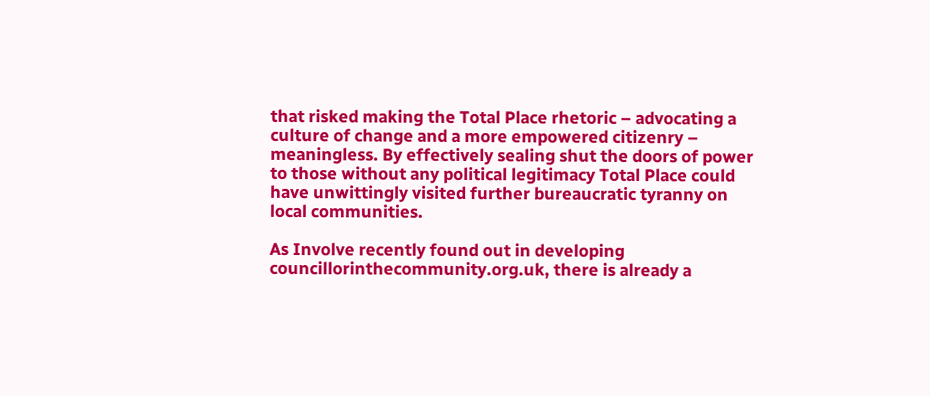that risked making the Total Place rhetoric – advocating a culture of change and a more empowered citizenry – meaningless. By effectively sealing shut the doors of power to those without any political legitimacy Total Place could have unwittingly visited further bureaucratic tyranny on local communities.

As Involve recently found out in developing councillorinthecommunity.org.uk, there is already a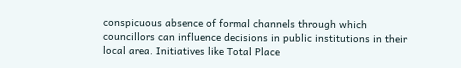conspicuous absence of formal channels through which councillors can influence decisions in public institutions in their local area. Initiatives like Total Place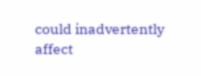could inadvertently affect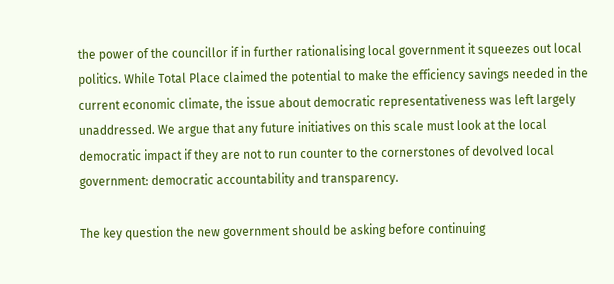the power of the councillor if in further rationalising local government it squeezes out local politics. While Total Place claimed the potential to make the efficiency savings needed in the current economic climate, the issue about democratic representativeness was left largely unaddressed. We argue that any future initiatives on this scale must look at the local democratic impact if they are not to run counter to the cornerstones of devolved local government: democratic accountability and transparency.

The key question the new government should be asking before continuing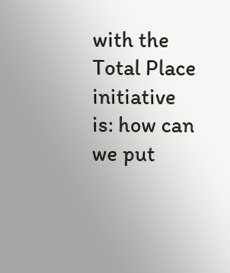with the Total Place initiative is: how can we put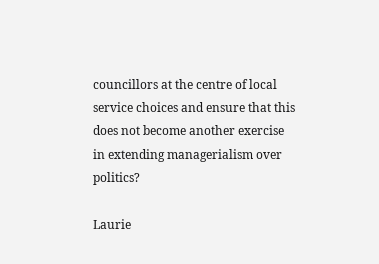councillors at the centre of local service choices and ensure that this does not become another exercise in extending managerialism over politics?

Laurie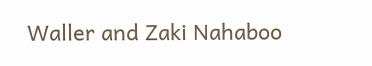Waller and Zaki Nahaboo